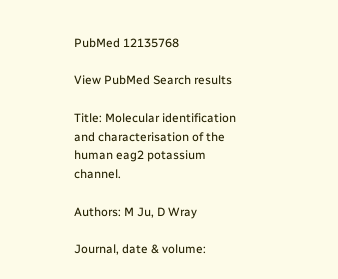PubMed 12135768

View PubMed Search results

Title: Molecular identification and characterisation of the human eag2 potassium channel.

Authors: M Ju, D Wray

Journal, date & volume: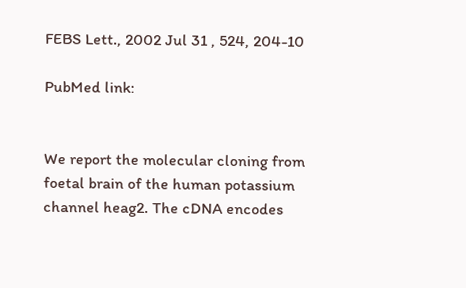FEBS Lett., 2002 Jul 31 , 524, 204-10

PubMed link:


We report the molecular cloning from foetal brain of the human potassium channel heag2. The cDNA encodes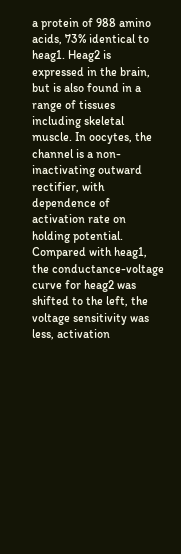a protein of 988 amino acids, 73% identical to heag1. Heag2 is expressed in the brain, but is also found in a range of tissues including skeletal muscle. In oocytes, the channel is a non-inactivating outward rectifier, with dependence of activation rate on holding potential. Compared with heag1, the conductance-voltage curve for heag2 was shifted to the left, the voltage sensitivity was less, activation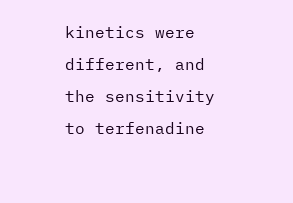kinetics were different, and the sensitivity to terfenadine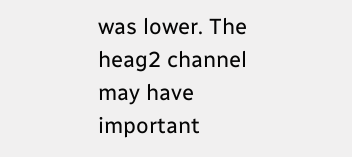was lower. The heag2 channel may have important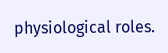physiological roles.